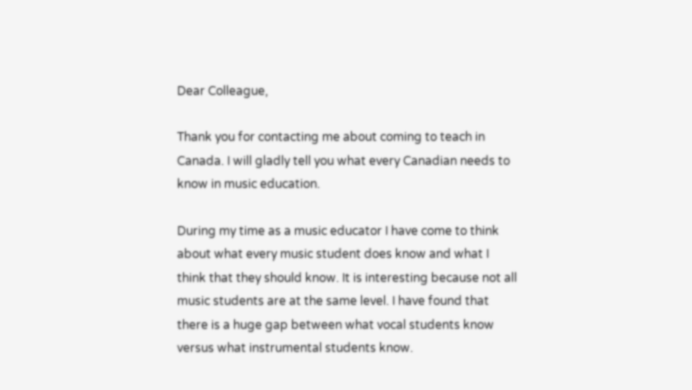Dear Colleague,

Thank you for contacting me about coming to teach in Canada. I will gladly tell you what every Canadian needs to know in music education.

During my time as a music educator I have come to think about what every music student does know and what I think that they should know. It is interesting because not all music students are at the same level. I have found that there is a huge gap between what vocal students know versus what instrumental students know.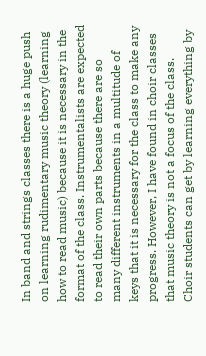In band and strings classes there is a huge push on learning rudimentary music theory (learning how to read music) because it is necessary in the format of the class. Instrumentalists are expected to read their own parts because there are so many different instruments in a multitude of keys that it is necessary for the class to make any progress. However, I have found in choir classes that music theory is not a focus of the class. Choir students can get by learning everything by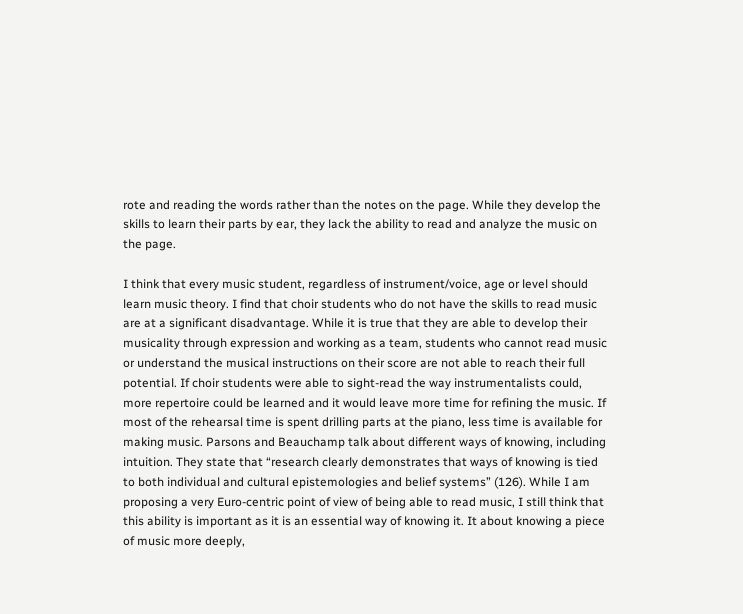rote and reading the words rather than the notes on the page. While they develop the skills to learn their parts by ear, they lack the ability to read and analyze the music on the page.

I think that every music student, regardless of instrument/voice, age or level should learn music theory. I find that choir students who do not have the skills to read music are at a significant disadvantage. While it is true that they are able to develop their musicality through expression and working as a team, students who cannot read music or understand the musical instructions on their score are not able to reach their full potential. If choir students were able to sight-read the way instrumentalists could, more repertoire could be learned and it would leave more time for refining the music. If most of the rehearsal time is spent drilling parts at the piano, less time is available for making music. Parsons and Beauchamp talk about different ways of knowing, including intuition. They state that “research clearly demonstrates that ways of knowing is tied to both individual and cultural epistemologies and belief systems” (126). While I am proposing a very Euro-centric point of view of being able to read music, I still think that this ability is important as it is an essential way of knowing it. It about knowing a piece of music more deeply,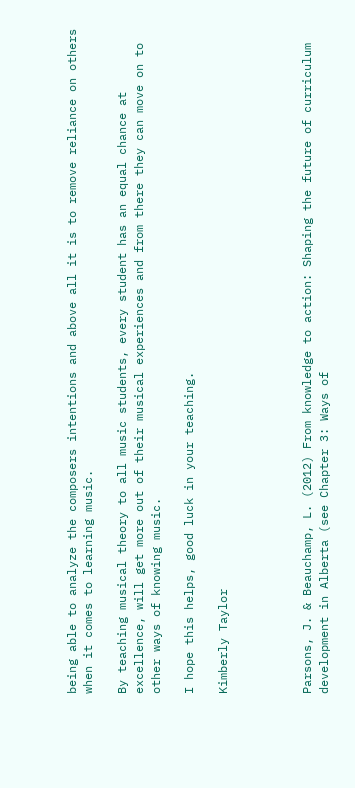being able to analyze the composers intentions and above all it is to remove reliance on others when it comes to learning music.

By teaching musical theory to all music students, every student has an equal chance at excellence, will get more out of their musical experiences and from there they can move on to other ways of knowing music.

I hope this helps, good luck in your teaching.

Kimberly Taylor




Parsons, J. & Beauchamp, L. (2012) From knowledge to action: Shaping the future of curriculum development in Alberta (see Chapter 3: Ways of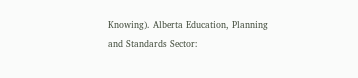Knowing). Alberta Education, Planning and Standards Sector: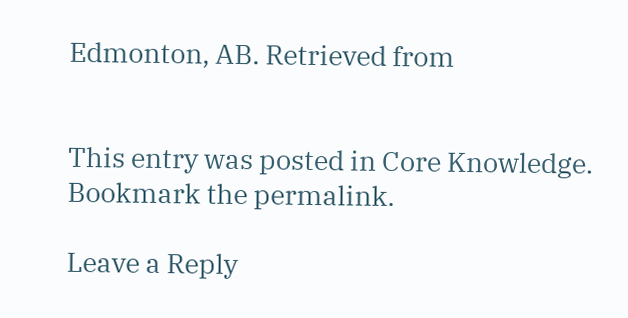Edmonton, AB. Retrieved from


This entry was posted in Core Knowledge. Bookmark the permalink.

Leave a Reply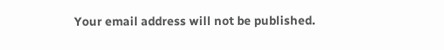Your email address will not be published.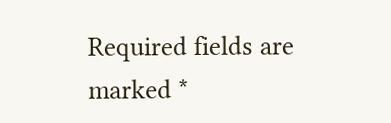Required fields are marked *